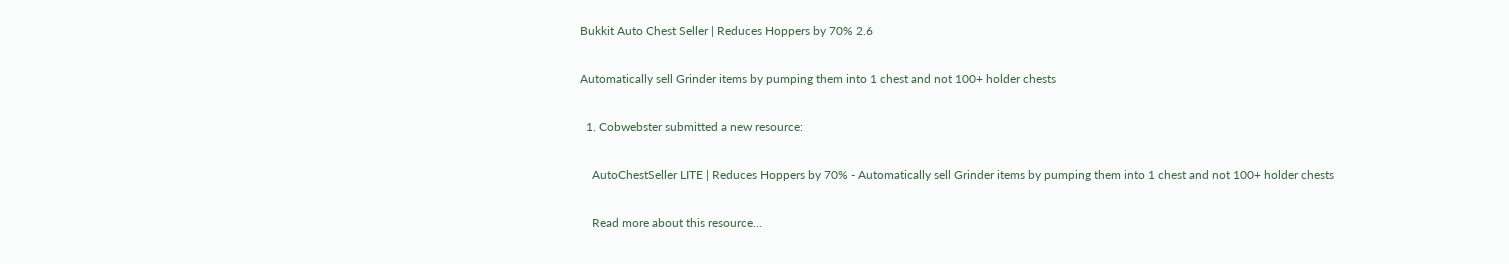Bukkit Auto Chest Seller | Reduces Hoppers by 70% 2.6

Automatically sell Grinder items by pumping them into 1 chest and not 100+ holder chests

  1. Cobwebster submitted a new resource:

    AutoChestSeller LITE | Reduces Hoppers by 70% - Automatically sell Grinder items by pumping them into 1 chest and not 100+ holder chests

    Read more about this resource...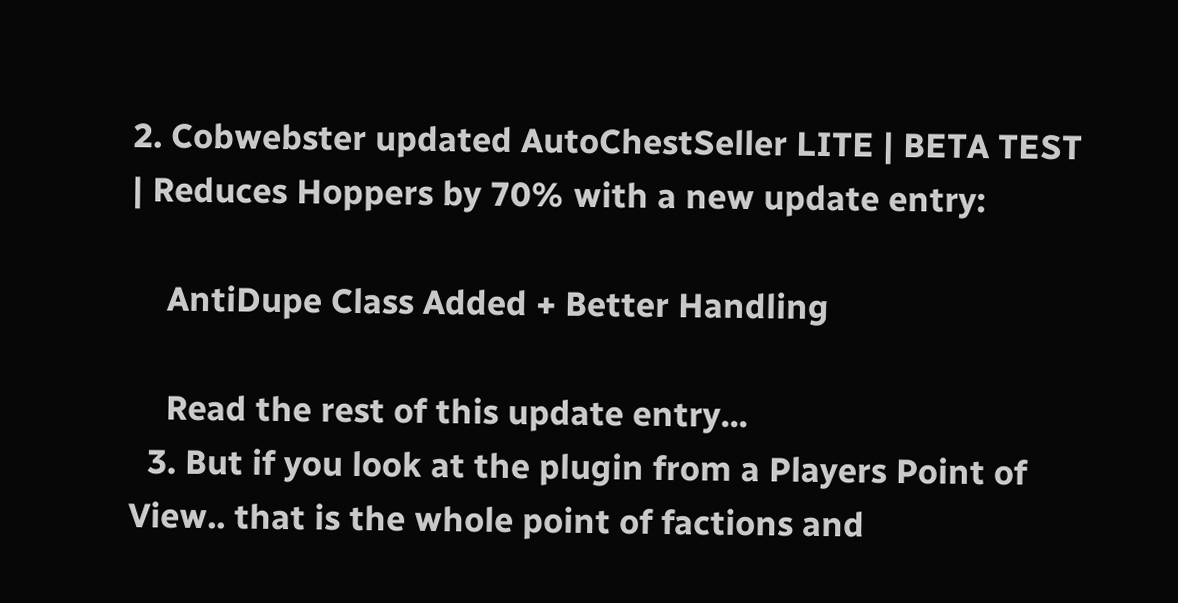2. Cobwebster updated AutoChestSeller LITE | BETA TEST | Reduces Hoppers by 70% with a new update entry:

    AntiDupe Class Added + Better Handling

    Read the rest of this update entry...
  3. But if you look at the plugin from a Players Point of View.. that is the whole point of factions and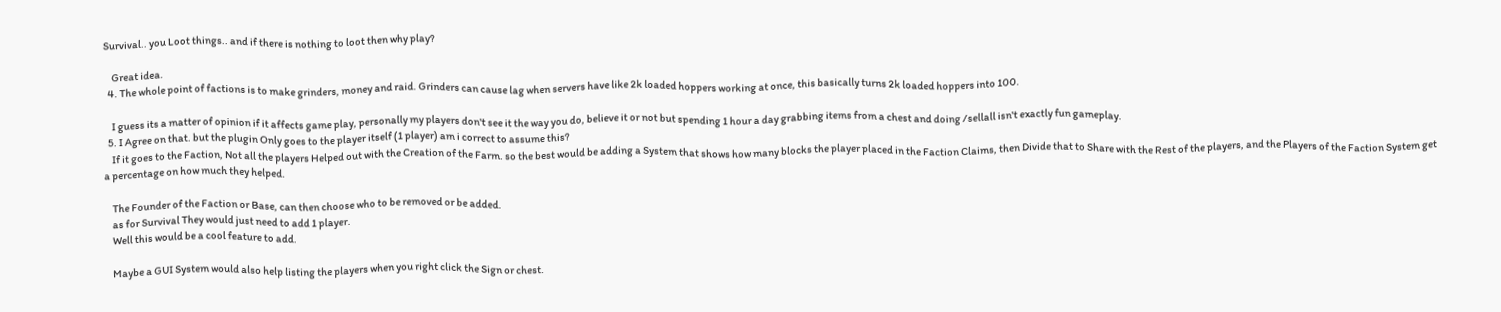Survival.. you Loot things.. and if there is nothing to loot then why play?

    Great idea.
  4. The whole point of factions is to make grinders, money and raid. Grinders can cause lag when servers have like 2k loaded hoppers working at once, this basically turns 2k loaded hoppers into 100.

    I guess its a matter of opinion if it affects game play, personally my players don't see it the way you do, believe it or not but spending 1 hour a day grabbing items from a chest and doing /sellall isn't exactly fun gameplay.
  5. I Agree on that. but the plugin Only goes to the player itself (1 player) am i correct to assume this?
    If it goes to the Faction, Not all the players Helped out with the Creation of the Farm. so the best would be adding a System that shows how many blocks the player placed in the Faction Claims, then Divide that to Share with the Rest of the players, and the Players of the Faction System get a percentage on how much they helped.

    The Founder of the Faction or Base, can then choose who to be removed or be added.
    as for Survival They would just need to add 1 player.
    Well this would be a cool feature to add.

    Maybe a GUI System would also help listing the players when you right click the Sign or chest.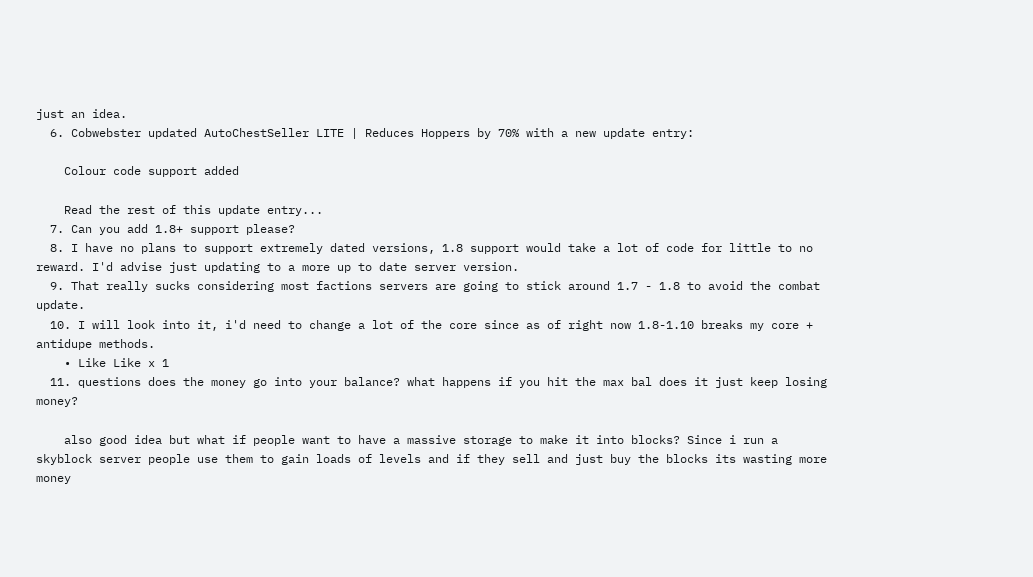just an idea.
  6. Cobwebster updated AutoChestSeller LITE | Reduces Hoppers by 70% with a new update entry:

    Colour code support added

    Read the rest of this update entry...
  7. Can you add 1.8+ support please?
  8. I have no plans to support extremely dated versions, 1.8 support would take a lot of code for little to no reward. I'd advise just updating to a more up to date server version.
  9. That really sucks considering most factions servers are going to stick around 1.7 - 1.8 to avoid the combat update.
  10. I will look into it, i'd need to change a lot of the core since as of right now 1.8-1.10 breaks my core + antidupe methods.
    • Like Like x 1
  11. questions does the money go into your balance? what happens if you hit the max bal does it just keep losing money?

    also good idea but what if people want to have a massive storage to make it into blocks? Since i run a skyblock server people use them to gain loads of levels and if they sell and just buy the blocks its wasting more money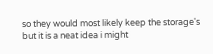so they would most likely keep the storage's but it is a neat idea i might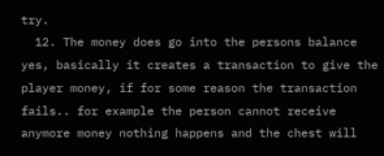try.
  12. The money does go into the persons balance yes, basically it creates a transaction to give the player money, if for some reason the transaction fails.. for example the person cannot receive anymore money nothing happens and the chest will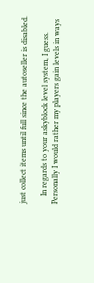just collect items until full since the autoseller is disabled.

    In regards to your askyblock level system, I guess. Personally I would rather my players gain levels in ways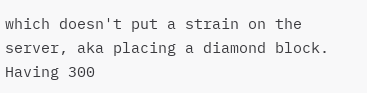which doesn't put a strain on the server, aka placing a diamond block. Having 300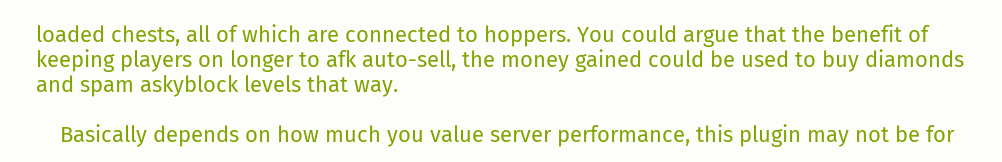loaded chests, all of which are connected to hoppers. You could argue that the benefit of keeping players on longer to afk auto-sell, the money gained could be used to buy diamonds and spam askyblock levels that way.

    Basically depends on how much you value server performance, this plugin may not be for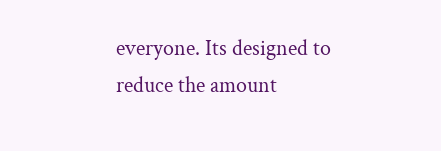everyone. Its designed to reduce the amount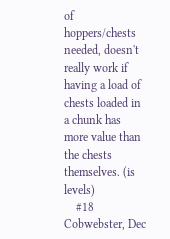of hoppers/chests needed, doesn't really work if having a load of chests loaded in a chunk has more value than the chests themselves. (is levels)
    #18 Cobwebster, Dec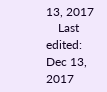13, 2017
    Last edited: Dec 13, 2017